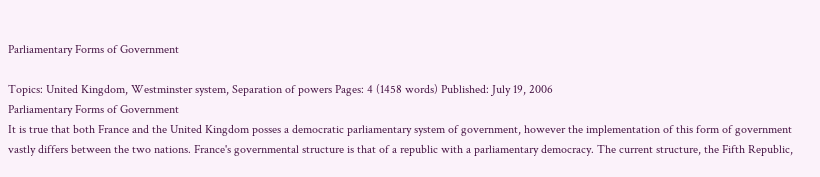Parliamentary Forms of Government

Topics: United Kingdom, Westminster system, Separation of powers Pages: 4 (1458 words) Published: July 19, 2006
Parliamentary Forms of Government
It is true that both France and the United Kingdom posses a democratic parliamentary system of government, however the implementation of this form of government vastly differs between the two nations. France's governmental structure is that of a republic with a parliamentary democracy. The current structure, the Fifth Republic,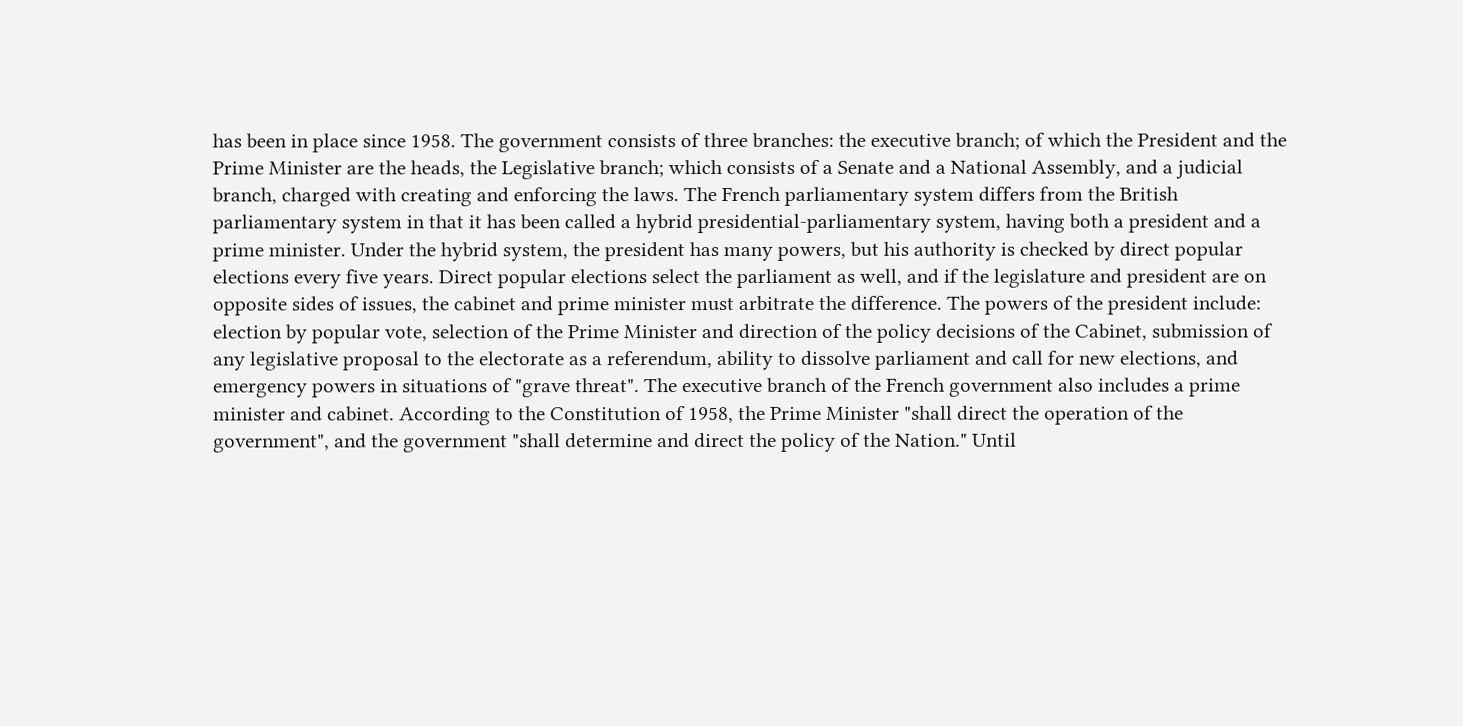has been in place since 1958. The government consists of three branches: the executive branch; of which the President and the Prime Minister are the heads, the Legislative branch; which consists of a Senate and a National Assembly, and a judicial branch, charged with creating and enforcing the laws. The French parliamentary system differs from the British parliamentary system in that it has been called a hybrid presidential-parliamentary system, having both a president and a prime minister. Under the hybrid system, the president has many powers, but his authority is checked by direct popular elections every five years. Direct popular elections select the parliament as well, and if the legislature and president are on opposite sides of issues, the cabinet and prime minister must arbitrate the difference. The powers of the president include: election by popular vote, selection of the Prime Minister and direction of the policy decisions of the Cabinet, submission of any legislative proposal to the electorate as a referendum, ability to dissolve parliament and call for new elections, and emergency powers in situations of "grave threat". The executive branch of the French government also includes a prime minister and cabinet. According to the Constitution of 1958, the Prime Minister "shall direct the operation of the government", and the government "shall determine and direct the policy of the Nation." Until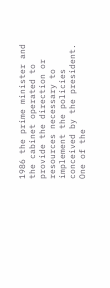1986 the prime minister and the cabinet operated to provide the direction or resources necessary to implement the policies conceived by the president. One of the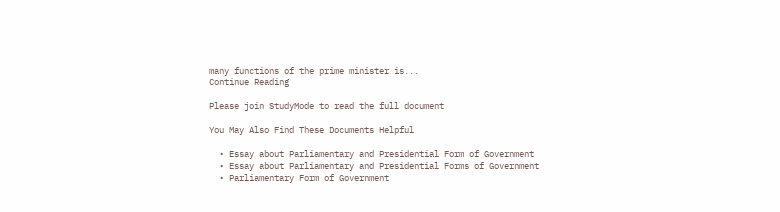many functions of the prime minister is...
Continue Reading

Please join StudyMode to read the full document

You May Also Find These Documents Helpful

  • Essay about Parliamentary and Presidential Form of Government
  • Essay about Parliamentary and Presidential Forms of Government
  • Parliamentary Form of Government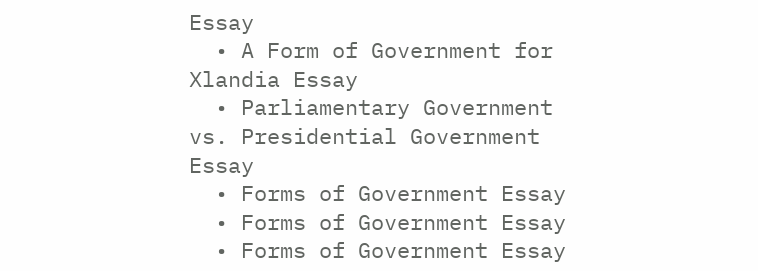Essay
  • A Form of Government for Xlandia Essay
  • Parliamentary Government vs. Presidential Government Essay
  • Forms of Government Essay
  • Forms of Government Essay
  • Forms of Government Essay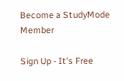Become a StudyMode Member

Sign Up - It's Free